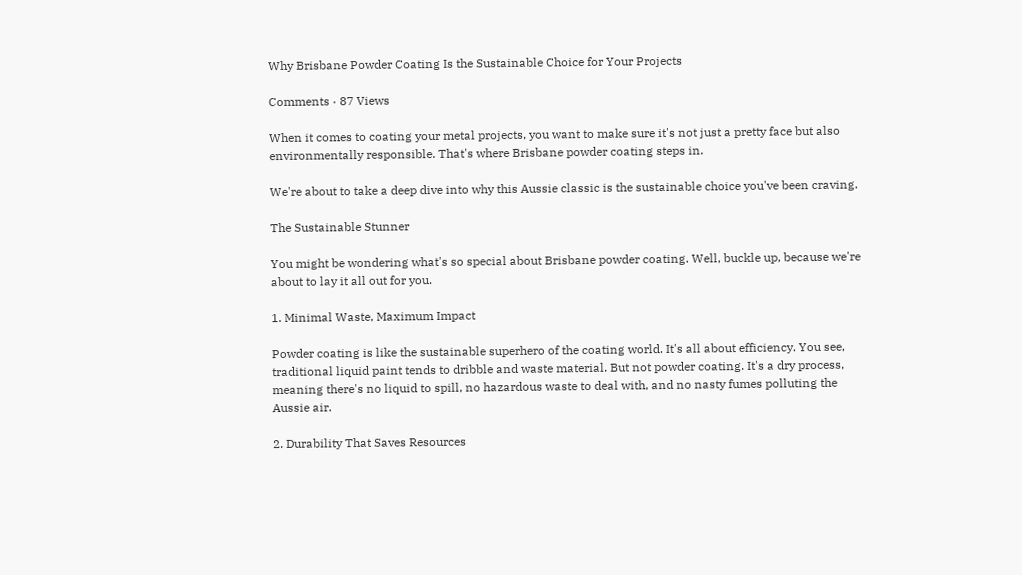Why Brisbane Powder Coating Is the Sustainable Choice for Your Projects

Comments · 87 Views

When it comes to coating your metal projects, you want to make sure it's not just a pretty face but also environmentally responsible. That's where Brisbane powder coating steps in.

We're about to take a deep dive into why this Aussie classic is the sustainable choice you've been craving.

The Sustainable Stunner

You might be wondering what's so special about Brisbane powder coating. Well, buckle up, because we're about to lay it all out for you.

1. Minimal Waste, Maximum Impact

Powder coating is like the sustainable superhero of the coating world. It's all about efficiency. You see, traditional liquid paint tends to dribble and waste material. But not powder coating. It's a dry process, meaning there's no liquid to spill, no hazardous waste to deal with, and no nasty fumes polluting the Aussie air.

2. Durability That Saves Resources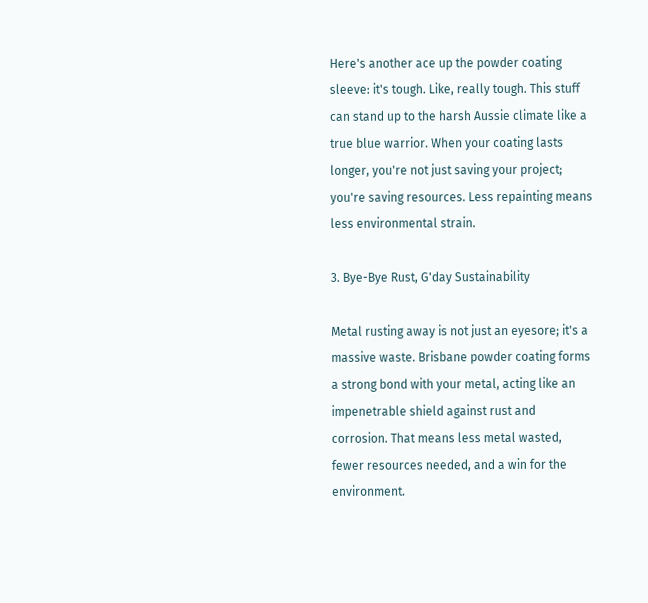Here's another ace up the powder coating sleeve: it's tough. Like, really tough. This stuff can stand up to the harsh Aussie climate like a true blue warrior. When your coating lasts longer, you're not just saving your project; you're saving resources. Less repainting means less environmental strain.

3. Bye-Bye Rust, G'day Sustainability

Metal rusting away is not just an eyesore; it's a massive waste. Brisbane powder coating forms a strong bond with your metal, acting like an impenetrable shield against rust and corrosion. That means less metal wasted, fewer resources needed, and a win for the environment.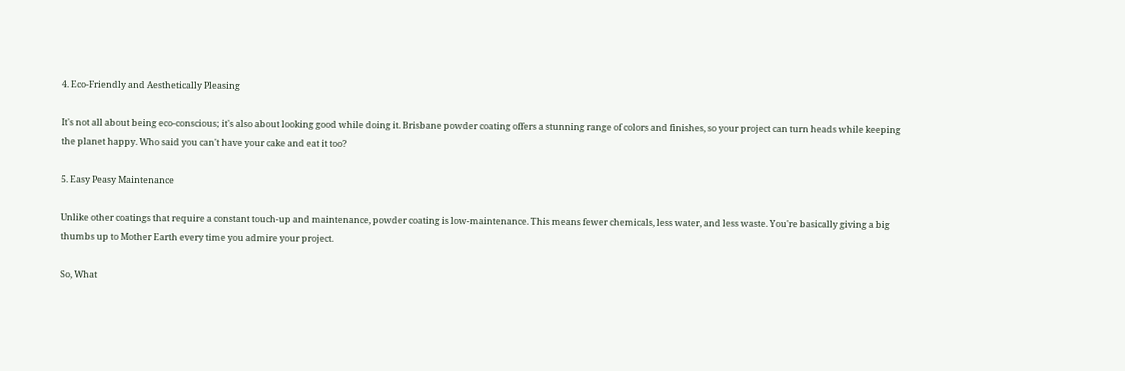4. Eco-Friendly and Aesthetically Pleasing

It's not all about being eco-conscious; it's also about looking good while doing it. Brisbane powder coating offers a stunning range of colors and finishes, so your project can turn heads while keeping the planet happy. Who said you can't have your cake and eat it too?

5. Easy Peasy Maintenance

Unlike other coatings that require a constant touch-up and maintenance, powder coating is low-maintenance. This means fewer chemicals, less water, and less waste. You're basically giving a big thumbs up to Mother Earth every time you admire your project.

So, What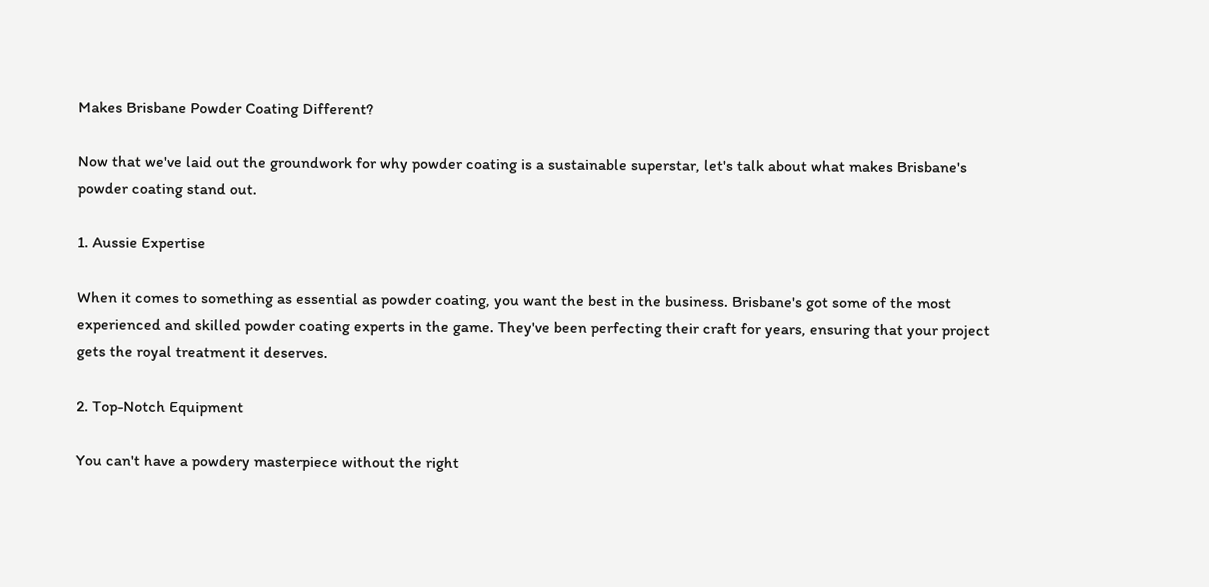Makes Brisbane Powder Coating Different?

Now that we've laid out the groundwork for why powder coating is a sustainable superstar, let's talk about what makes Brisbane's powder coating stand out.

1. Aussie Expertise

When it comes to something as essential as powder coating, you want the best in the business. Brisbane's got some of the most experienced and skilled powder coating experts in the game. They've been perfecting their craft for years, ensuring that your project gets the royal treatment it deserves.

2. Top-Notch Equipment

You can't have a powdery masterpiece without the right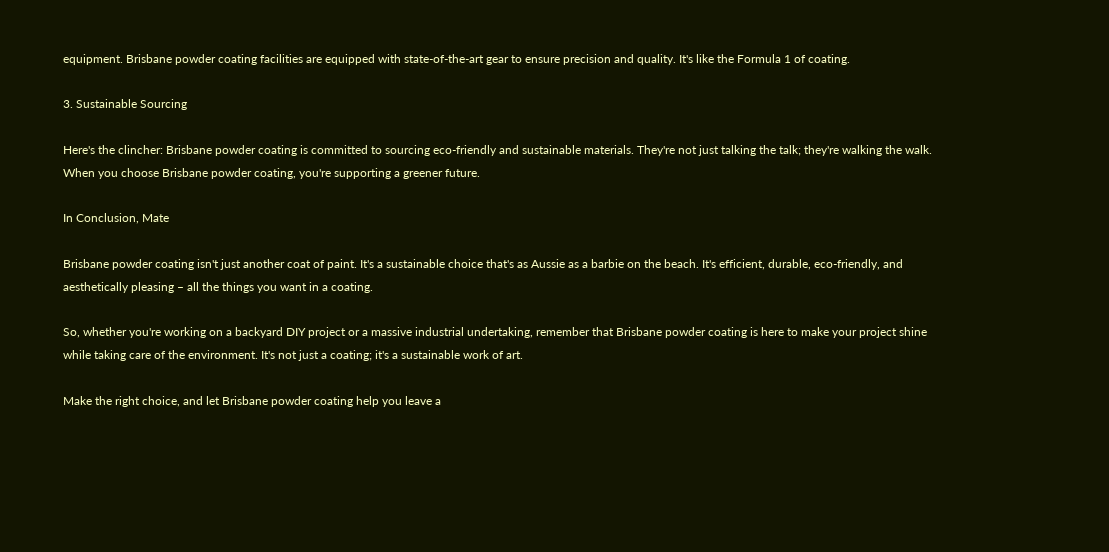equipment. Brisbane powder coating facilities are equipped with state-of-the-art gear to ensure precision and quality. It's like the Formula 1 of coating.

3. Sustainable Sourcing

Here's the clincher: Brisbane powder coating is committed to sourcing eco-friendly and sustainable materials. They're not just talking the talk; they're walking the walk. When you choose Brisbane powder coating, you're supporting a greener future.

In Conclusion, Mate

Brisbane powder coating isn't just another coat of paint. It's a sustainable choice that's as Aussie as a barbie on the beach. It's efficient, durable, eco-friendly, and aesthetically pleasing – all the things you want in a coating.

So, whether you're working on a backyard DIY project or a massive industrial undertaking, remember that Brisbane powder coating is here to make your project shine while taking care of the environment. It's not just a coating; it's a sustainable work of art.

Make the right choice, and let Brisbane powder coating help you leave a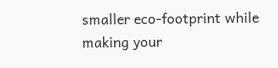smaller eco-footprint while making your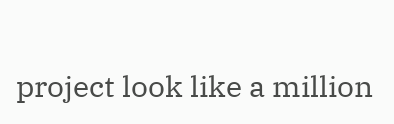project look like a million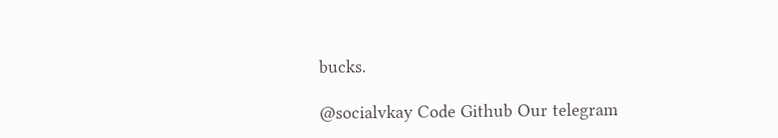bucks.

@socialvkay Code Github Our telegram